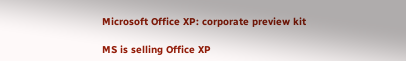Microsoft Office XP: corporate preview kit

MS is selling Office XP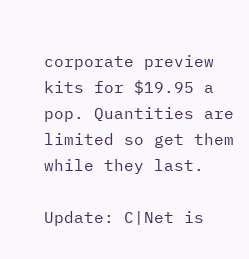corporate preview kits for $19.95 a pop. Quantities are limited so get them while they last.

Update: C|Net is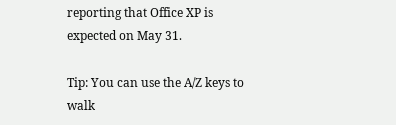reporting that Office XP is expected on May 31.

Tip: You can use the A/Z keys to walk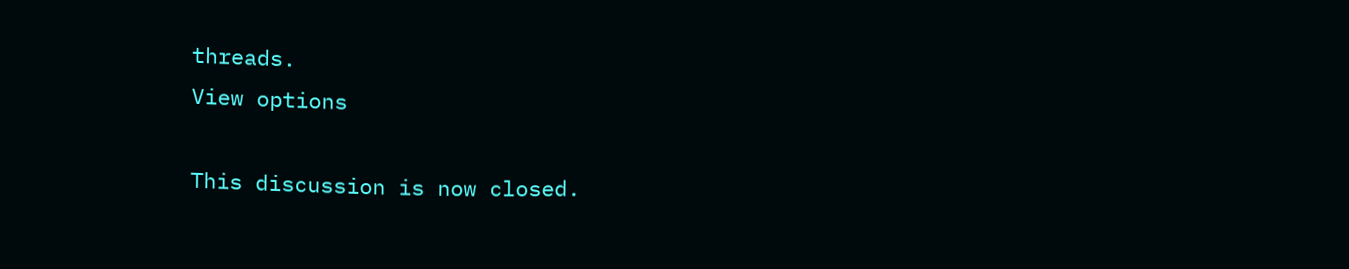threads.
View options

This discussion is now closed.